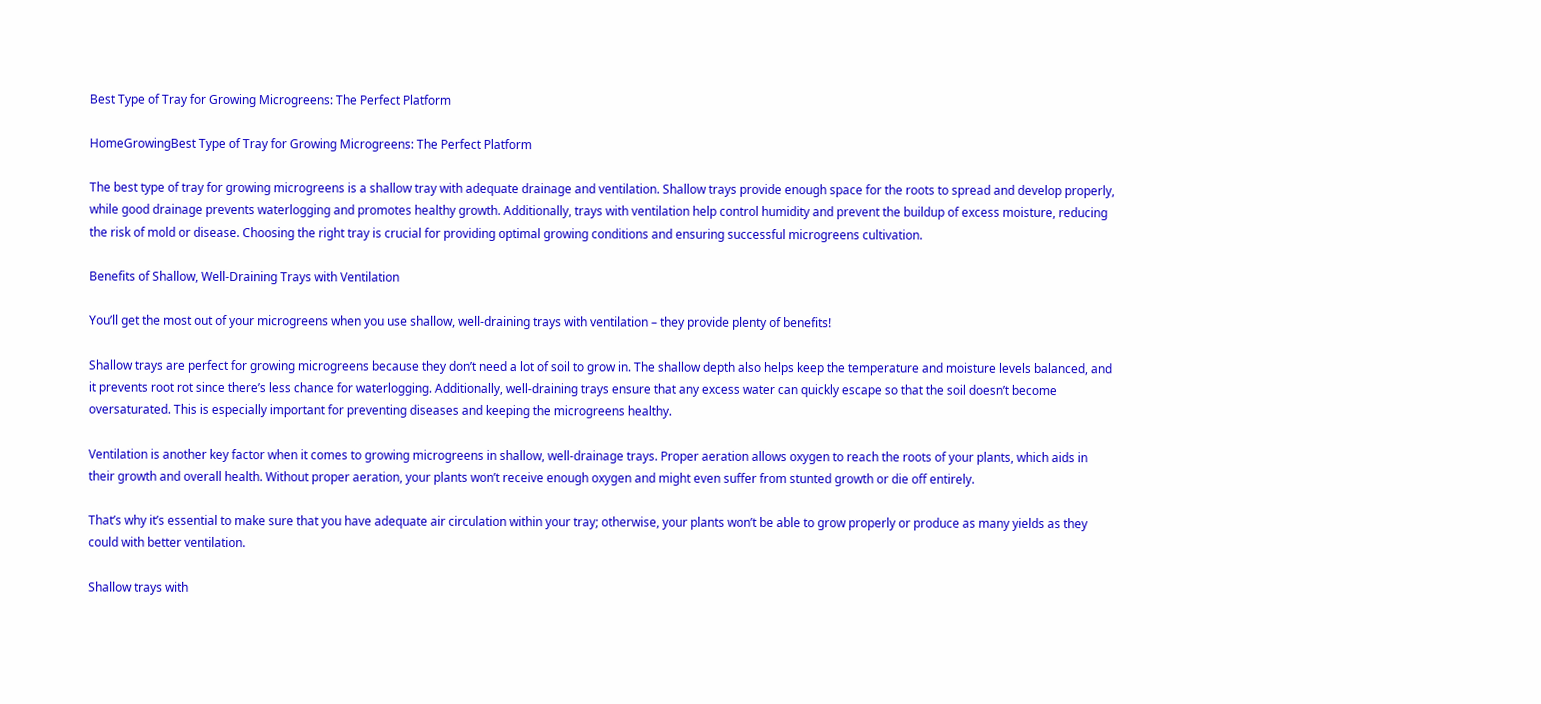Best Type of Tray for Growing Microgreens: The Perfect Platform

HomeGrowingBest Type of Tray for Growing Microgreens: The Perfect Platform

The best type of tray for growing microgreens is a shallow tray with adequate drainage and ventilation. Shallow trays provide enough space for the roots to spread and develop properly, while good drainage prevents waterlogging and promotes healthy growth. Additionally, trays with ventilation help control humidity and prevent the buildup of excess moisture, reducing the risk of mold or disease. Choosing the right tray is crucial for providing optimal growing conditions and ensuring successful microgreens cultivation.

Benefits of Shallow, Well-Draining Trays with Ventilation

You’ll get the most out of your microgreens when you use shallow, well-draining trays with ventilation – they provide plenty of benefits!

Shallow trays are perfect for growing microgreens because they don’t need a lot of soil to grow in. The shallow depth also helps keep the temperature and moisture levels balanced, and it prevents root rot since there’s less chance for waterlogging. Additionally, well-draining trays ensure that any excess water can quickly escape so that the soil doesn’t become oversaturated. This is especially important for preventing diseases and keeping the microgreens healthy.

Ventilation is another key factor when it comes to growing microgreens in shallow, well-drainage trays. Proper aeration allows oxygen to reach the roots of your plants, which aids in their growth and overall health. Without proper aeration, your plants won’t receive enough oxygen and might even suffer from stunted growth or die off entirely.

That’s why it’s essential to make sure that you have adequate air circulation within your tray; otherwise, your plants won’t be able to grow properly or produce as many yields as they could with better ventilation.

Shallow trays with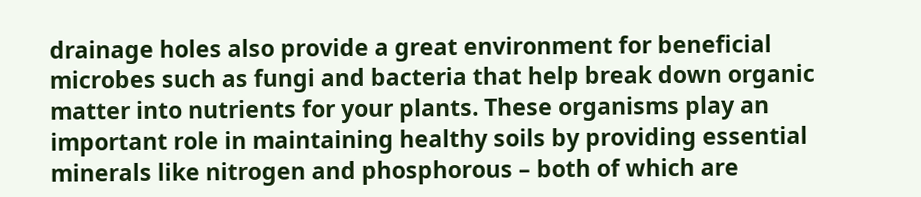drainage holes also provide a great environment for beneficial microbes such as fungi and bacteria that help break down organic matter into nutrients for your plants. These organisms play an important role in maintaining healthy soils by providing essential minerals like nitrogen and phosphorous – both of which are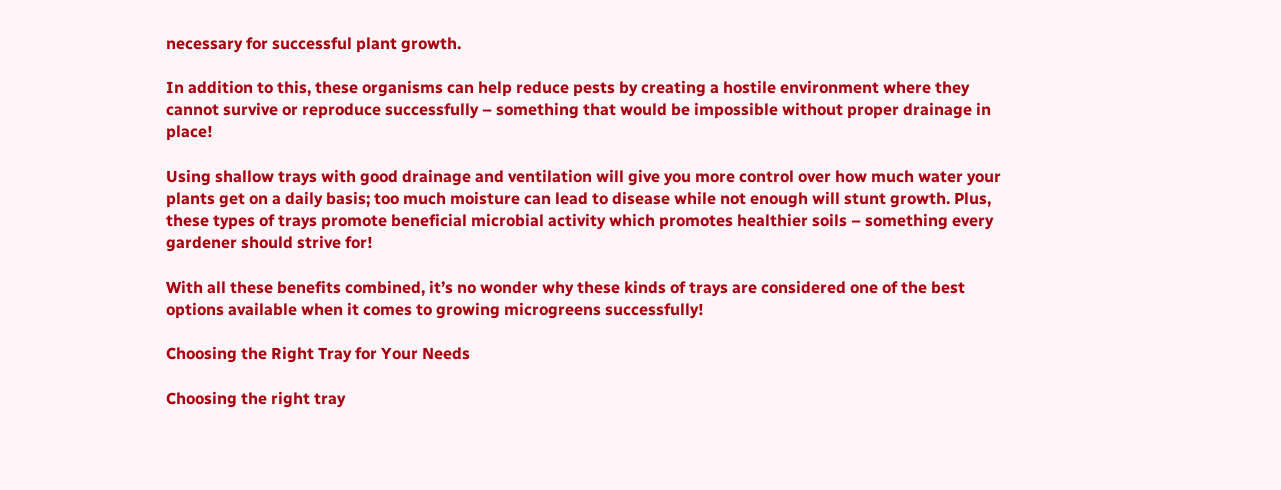necessary for successful plant growth.

In addition to this, these organisms can help reduce pests by creating a hostile environment where they cannot survive or reproduce successfully – something that would be impossible without proper drainage in place!

Using shallow trays with good drainage and ventilation will give you more control over how much water your plants get on a daily basis; too much moisture can lead to disease while not enough will stunt growth. Plus, these types of trays promote beneficial microbial activity which promotes healthier soils – something every gardener should strive for!

With all these benefits combined, it’s no wonder why these kinds of trays are considered one of the best options available when it comes to growing microgreens successfully!

Choosing the Right Tray for Your Needs

Choosing the right tray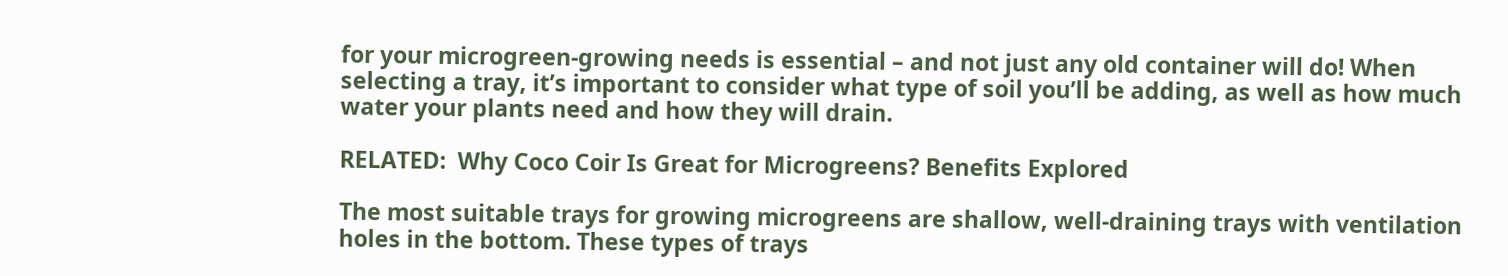for your microgreen-growing needs is essential – and not just any old container will do! When selecting a tray, it’s important to consider what type of soil you’ll be adding, as well as how much water your plants need and how they will drain.

RELATED:  Why Coco Coir Is Great for Microgreens? Benefits Explored

The most suitable trays for growing microgreens are shallow, well-draining trays with ventilation holes in the bottom. These types of trays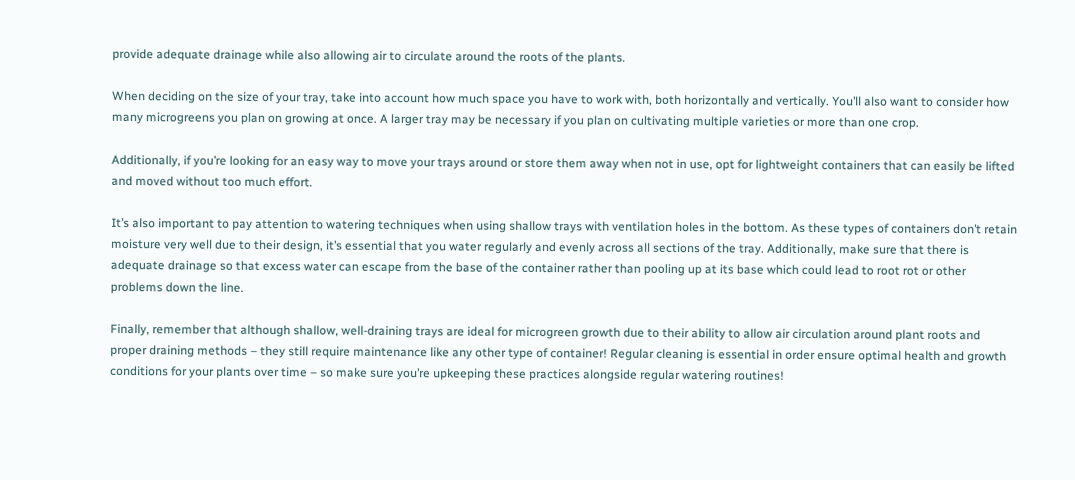provide adequate drainage while also allowing air to circulate around the roots of the plants.

When deciding on the size of your tray, take into account how much space you have to work with, both horizontally and vertically. You’ll also want to consider how many microgreens you plan on growing at once. A larger tray may be necessary if you plan on cultivating multiple varieties or more than one crop.

Additionally, if you’re looking for an easy way to move your trays around or store them away when not in use, opt for lightweight containers that can easily be lifted and moved without too much effort.

It’s also important to pay attention to watering techniques when using shallow trays with ventilation holes in the bottom. As these types of containers don’t retain moisture very well due to their design, it’s essential that you water regularly and evenly across all sections of the tray. Additionally, make sure that there is adequate drainage so that excess water can escape from the base of the container rather than pooling up at its base which could lead to root rot or other problems down the line.

Finally, remember that although shallow, well-draining trays are ideal for microgreen growth due to their ability to allow air circulation around plant roots and proper draining methods – they still require maintenance like any other type of container! Regular cleaning is essential in order ensure optimal health and growth conditions for your plants over time – so make sure you’re upkeeping these practices alongside regular watering routines!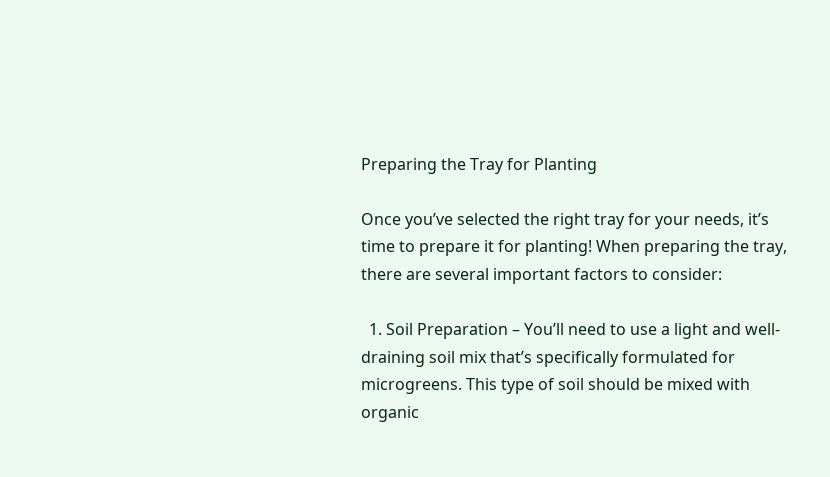Preparing the Tray for Planting

Once you’ve selected the right tray for your needs, it’s time to prepare it for planting! When preparing the tray, there are several important factors to consider:

  1. Soil Preparation – You’ll need to use a light and well-draining soil mix that’s specifically formulated for microgreens. This type of soil should be mixed with organic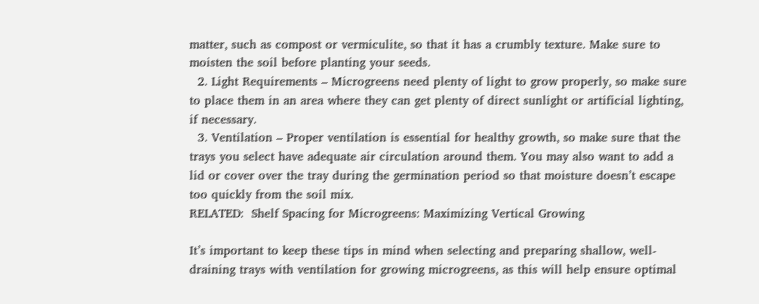matter, such as compost or vermiculite, so that it has a crumbly texture. Make sure to moisten the soil before planting your seeds.
  2. Light Requirements – Microgreens need plenty of light to grow properly, so make sure to place them in an area where they can get plenty of direct sunlight or artificial lighting, if necessary.
  3. Ventilation – Proper ventilation is essential for healthy growth, so make sure that the trays you select have adequate air circulation around them. You may also want to add a lid or cover over the tray during the germination period so that moisture doesn’t escape too quickly from the soil mix.
RELATED:  Shelf Spacing for Microgreens: Maximizing Vertical Growing

It’s important to keep these tips in mind when selecting and preparing shallow, well-draining trays with ventilation for growing microgreens, as this will help ensure optimal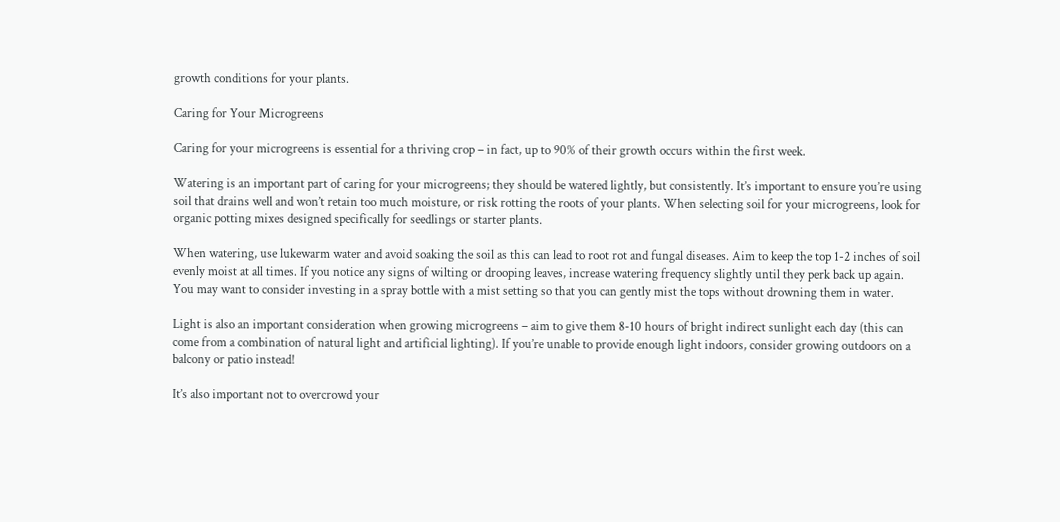growth conditions for your plants.

Caring for Your Microgreens

Caring for your microgreens is essential for a thriving crop – in fact, up to 90% of their growth occurs within the first week.

Watering is an important part of caring for your microgreens; they should be watered lightly, but consistently. It’s important to ensure you’re using soil that drains well and won’t retain too much moisture, or risk rotting the roots of your plants. When selecting soil for your microgreens, look for organic potting mixes designed specifically for seedlings or starter plants.

When watering, use lukewarm water and avoid soaking the soil as this can lead to root rot and fungal diseases. Aim to keep the top 1-2 inches of soil evenly moist at all times. If you notice any signs of wilting or drooping leaves, increase watering frequency slightly until they perk back up again. You may want to consider investing in a spray bottle with a mist setting so that you can gently mist the tops without drowning them in water.

Light is also an important consideration when growing microgreens – aim to give them 8-10 hours of bright indirect sunlight each day (this can come from a combination of natural light and artificial lighting). If you’re unable to provide enough light indoors, consider growing outdoors on a balcony or patio instead!

It’s also important not to overcrowd your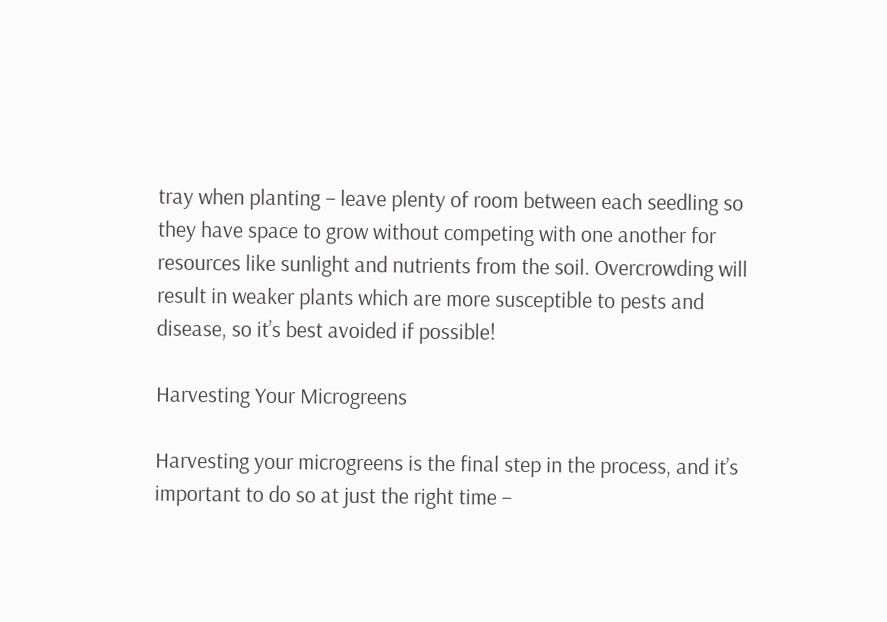tray when planting – leave plenty of room between each seedling so they have space to grow without competing with one another for resources like sunlight and nutrients from the soil. Overcrowding will result in weaker plants which are more susceptible to pests and disease, so it’s best avoided if possible!

Harvesting Your Microgreens

Harvesting your microgreens is the final step in the process, and it’s important to do so at just the right time –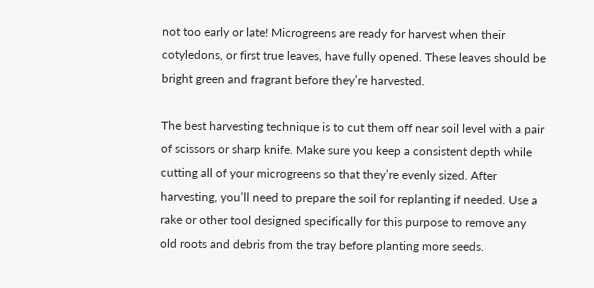not too early or late! Microgreens are ready for harvest when their cotyledons, or first true leaves, have fully opened. These leaves should be bright green and fragrant before they’re harvested.

The best harvesting technique is to cut them off near soil level with a pair of scissors or sharp knife. Make sure you keep a consistent depth while cutting all of your microgreens so that they’re evenly sized. After harvesting, you’ll need to prepare the soil for replanting if needed. Use a rake or other tool designed specifically for this purpose to remove any old roots and debris from the tray before planting more seeds.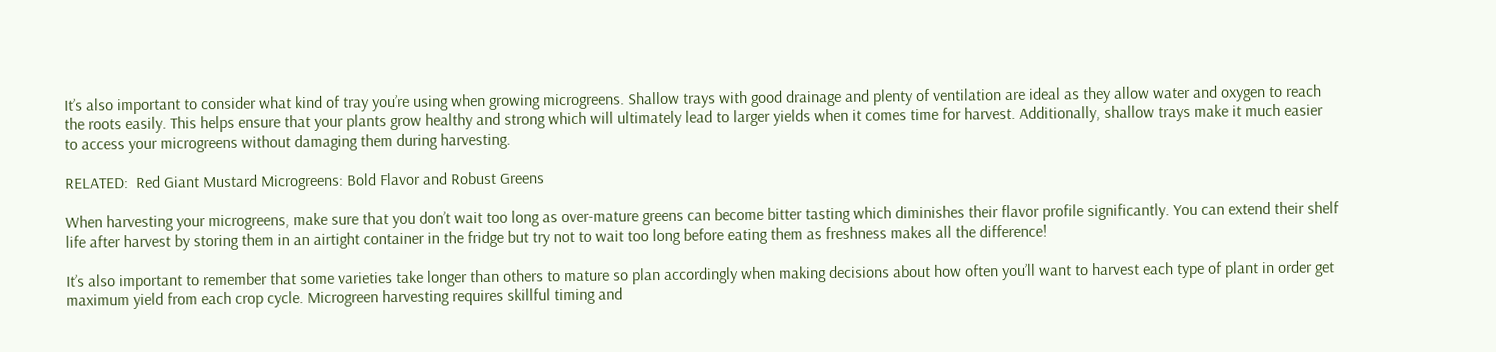It’s also important to consider what kind of tray you’re using when growing microgreens. Shallow trays with good drainage and plenty of ventilation are ideal as they allow water and oxygen to reach the roots easily. This helps ensure that your plants grow healthy and strong which will ultimately lead to larger yields when it comes time for harvest. Additionally, shallow trays make it much easier to access your microgreens without damaging them during harvesting.

RELATED:  Red Giant Mustard Microgreens: Bold Flavor and Robust Greens

When harvesting your microgreens, make sure that you don’t wait too long as over-mature greens can become bitter tasting which diminishes their flavor profile significantly. You can extend their shelf life after harvest by storing them in an airtight container in the fridge but try not to wait too long before eating them as freshness makes all the difference!

It’s also important to remember that some varieties take longer than others to mature so plan accordingly when making decisions about how often you’ll want to harvest each type of plant in order get maximum yield from each crop cycle. Microgreen harvesting requires skillful timing and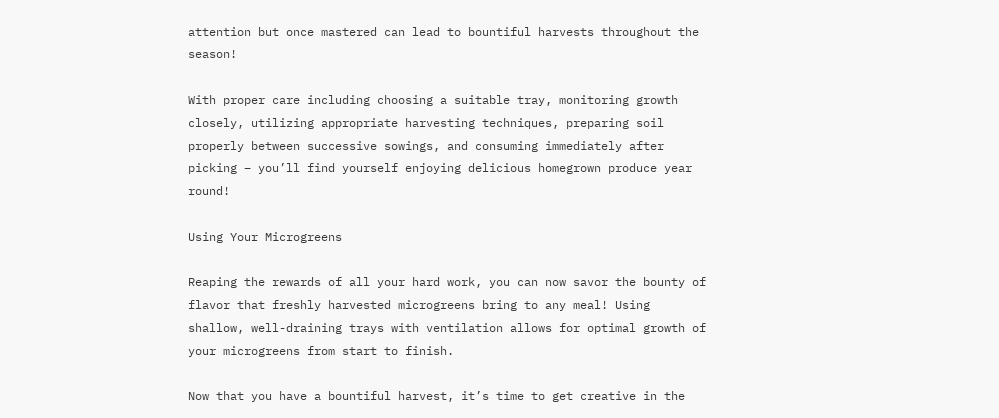attention but once mastered can lead to bountiful harvests throughout the season!

With proper care including choosing a suitable tray, monitoring growth closely, utilizing appropriate harvesting techniques, preparing soil properly between successive sowings, and consuming immediately after picking – you’ll find yourself enjoying delicious homegrown produce year round!

Using Your Microgreens

Reaping the rewards of all your hard work, you can now savor the bounty of flavor that freshly harvested microgreens bring to any meal! Using shallow, well-draining trays with ventilation allows for optimal growth of your microgreens from start to finish.

Now that you have a bountiful harvest, it’s time to get creative in the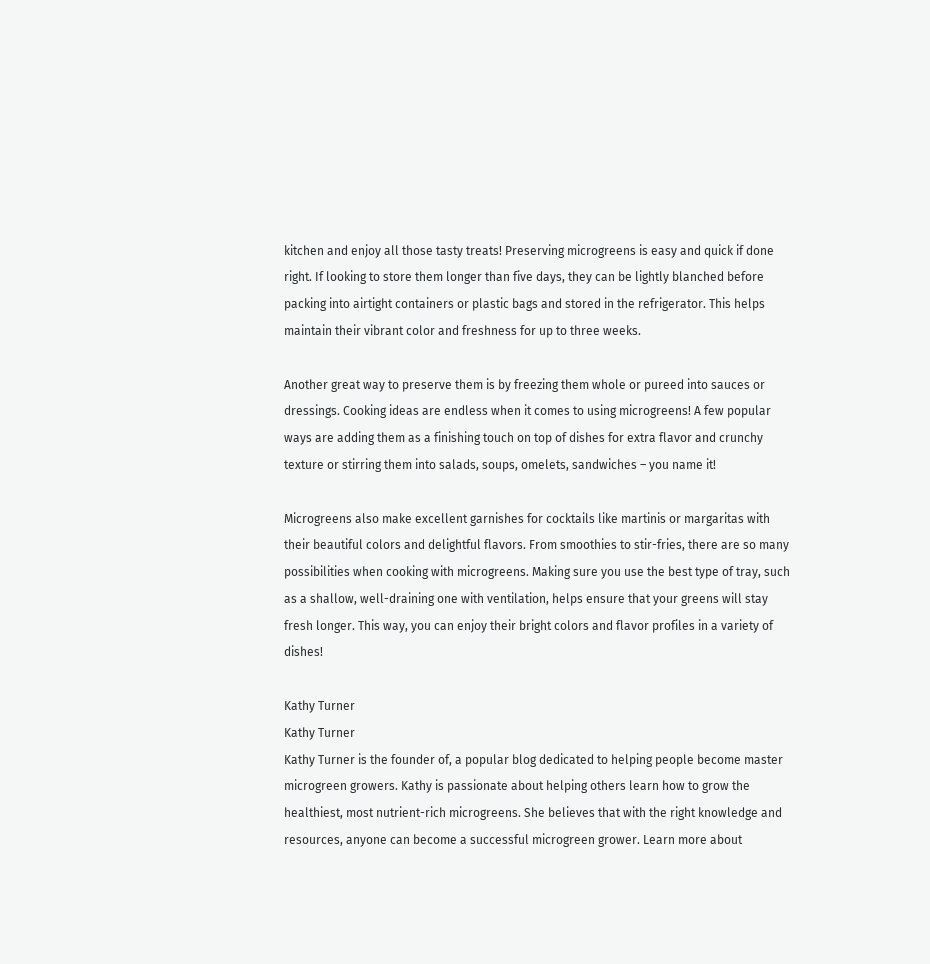kitchen and enjoy all those tasty treats! Preserving microgreens is easy and quick if done right. If looking to store them longer than five days, they can be lightly blanched before packing into airtight containers or plastic bags and stored in the refrigerator. This helps maintain their vibrant color and freshness for up to three weeks.

Another great way to preserve them is by freezing them whole or pureed into sauces or dressings. Cooking ideas are endless when it comes to using microgreens! A few popular ways are adding them as a finishing touch on top of dishes for extra flavor and crunchy texture or stirring them into salads, soups, omelets, sandwiches – you name it!

Microgreens also make excellent garnishes for cocktails like martinis or margaritas with their beautiful colors and delightful flavors. From smoothies to stir-fries, there are so many possibilities when cooking with microgreens. Making sure you use the best type of tray, such as a shallow, well-draining one with ventilation, helps ensure that your greens will stay fresh longer. This way, you can enjoy their bright colors and flavor profiles in a variety of dishes!

Kathy Turner
Kathy Turner
Kathy Turner is the founder of, a popular blog dedicated to helping people become master microgreen growers. Kathy is passionate about helping others learn how to grow the healthiest, most nutrient-rich microgreens. She believes that with the right knowledge and resources, anyone can become a successful microgreen grower. Learn more about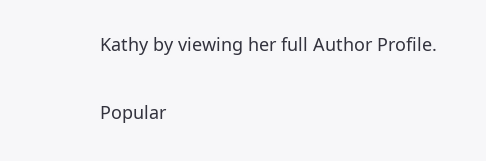Kathy by viewing her full Author Profile.

Popular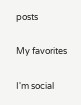posts

My favorites

I'm social